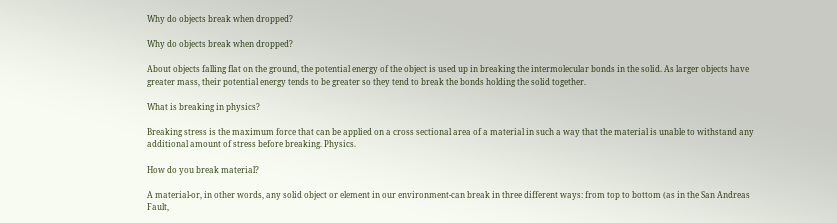Why do objects break when dropped?

Why do objects break when dropped?

About objects falling flat on the ground, the potential energy of the object is used up in breaking the intermolecular bonds in the solid. As larger objects have greater mass, their potential energy tends to be greater so they tend to break the bonds holding the solid together.

What is breaking in physics?

Breaking stress is the maximum force that can be applied on a cross sectional area of a material in such a way that the material is unable to withstand any additional amount of stress before breaking. Physics.

How do you break material?

A material-or, in other words, any solid object or element in our environment-can break in three different ways: from top to bottom (as in the San Andreas Fault,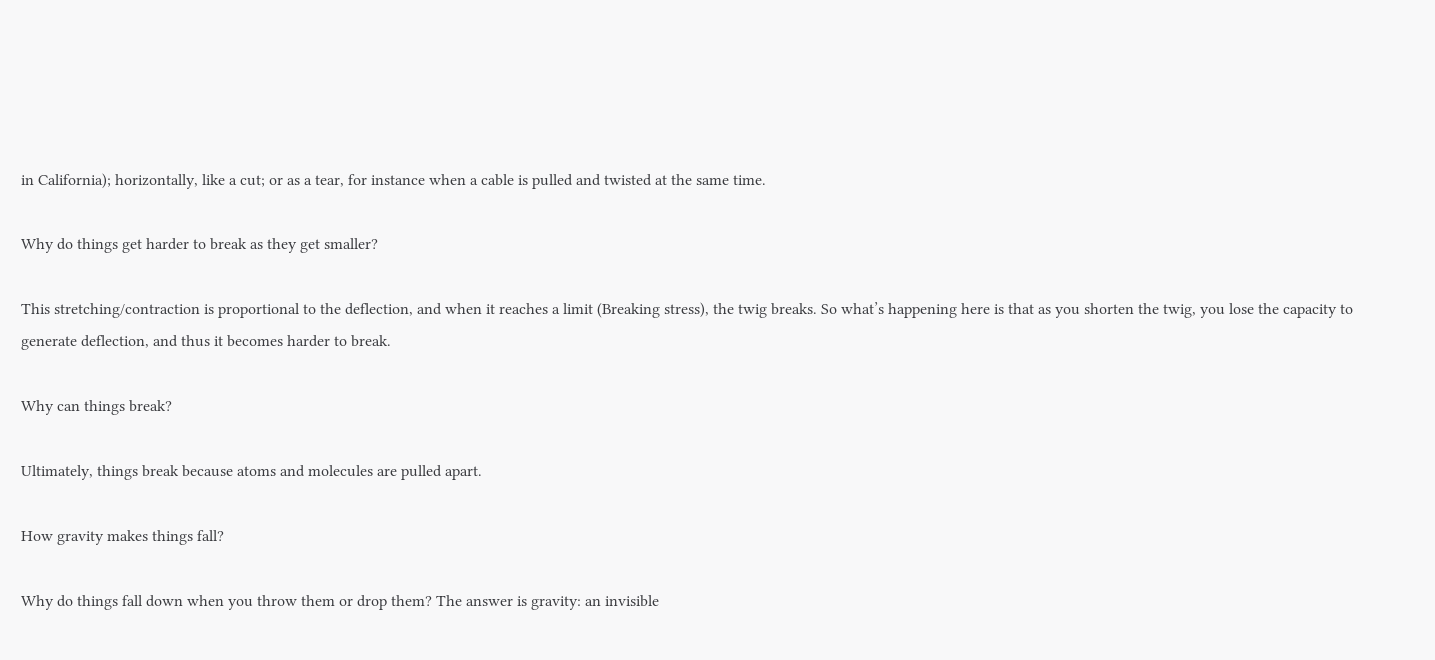in California); horizontally, like a cut; or as a tear, for instance when a cable is pulled and twisted at the same time.

Why do things get harder to break as they get smaller?

This stretching/contraction is proportional to the deflection, and when it reaches a limit (Breaking stress), the twig breaks. So what’s happening here is that as you shorten the twig, you lose the capacity to generate deflection, and thus it becomes harder to break.

Why can things break?

Ultimately, things break because atoms and molecules are pulled apart.

How gravity makes things fall?

Why do things fall down when you throw them or drop them? The answer is gravity: an invisible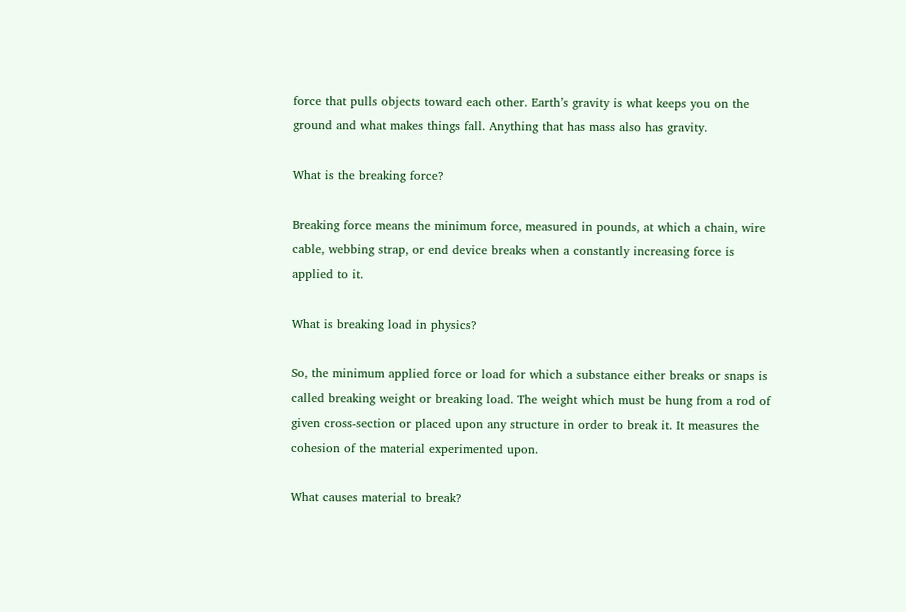force that pulls objects toward each other. Earth’s gravity is what keeps you on the ground and what makes things fall. Anything that has mass also has gravity.

What is the breaking force?

Breaking force means the minimum force, measured in pounds, at which a chain, wire cable, webbing strap, or end device breaks when a constantly increasing force is applied to it.

What is breaking load in physics?

So, the minimum applied force or load for which a substance either breaks or snaps is called breaking weight or breaking load. The weight which must be hung from a rod of given cross-section or placed upon any structure in order to break it. It measures the cohesion of the material experimented upon.

What causes material to break?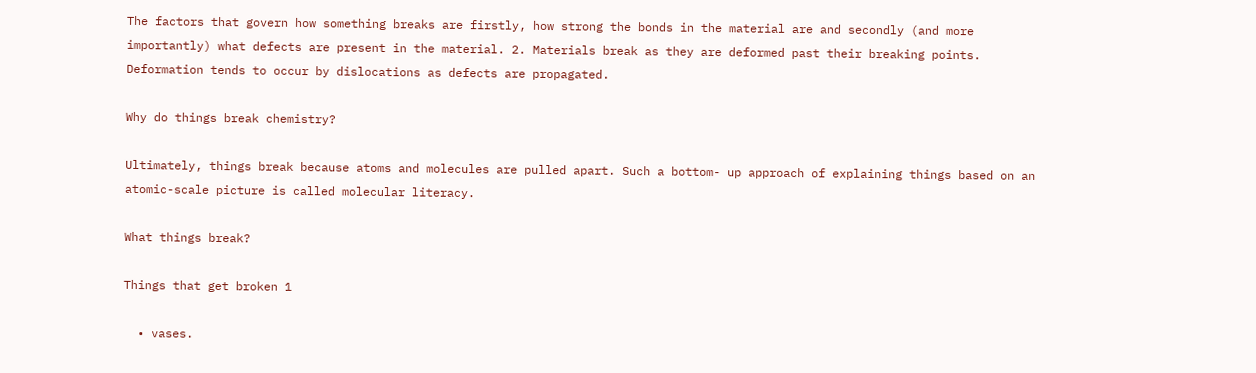The factors that govern how something breaks are firstly, how strong the bonds in the material are and secondly (and more importantly) what defects are present in the material. 2. Materials break as they are deformed past their breaking points. Deformation tends to occur by dislocations as defects are propagated.

Why do things break chemistry?

Ultimately, things break because atoms and molecules are pulled apart. Such a bottom- up approach of explaining things based on an atomic-scale picture is called molecular literacy.

What things break?

Things that get broken 1

  • vases.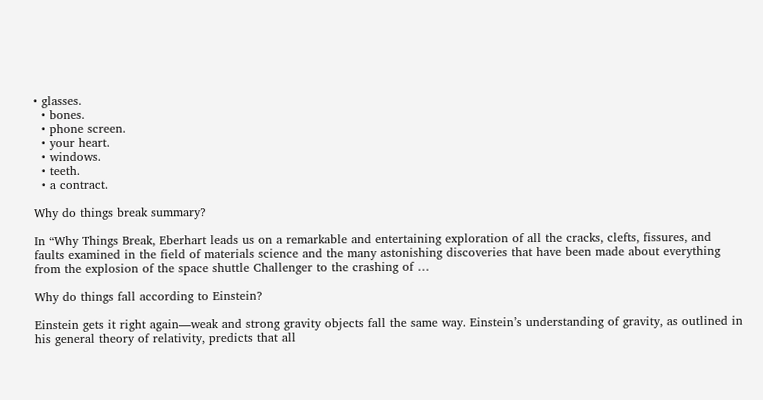• glasses.
  • bones.
  • phone screen.
  • your heart.
  • windows.
  • teeth.
  • a contract.

Why do things break summary?

In “Why Things Break, Eberhart leads us on a remarkable and entertaining exploration of all the cracks, clefts, fissures, and faults examined in the field of materials science and the many astonishing discoveries that have been made about everything from the explosion of the space shuttle Challenger to the crashing of …

Why do things fall according to Einstein?

Einstein gets it right again—weak and strong gravity objects fall the same way. Einstein’s understanding of gravity, as outlined in his general theory of relativity, predicts that all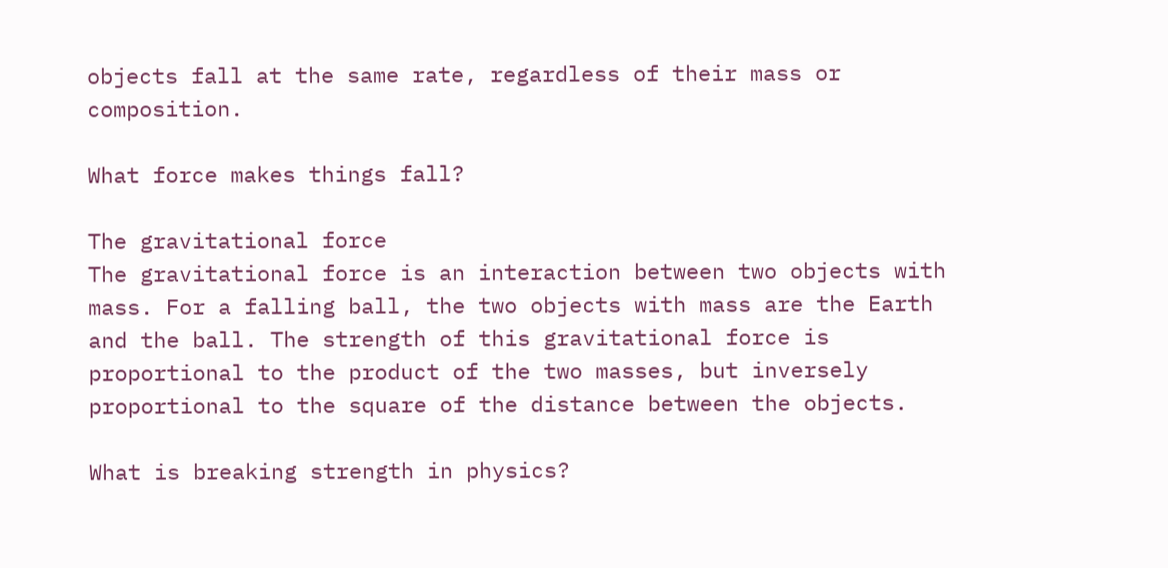objects fall at the same rate, regardless of their mass or composition.

What force makes things fall?

The gravitational force
The gravitational force is an interaction between two objects with mass. For a falling ball, the two objects with mass are the Earth and the ball. The strength of this gravitational force is proportional to the product of the two masses, but inversely proportional to the square of the distance between the objects.

What is breaking strength in physics?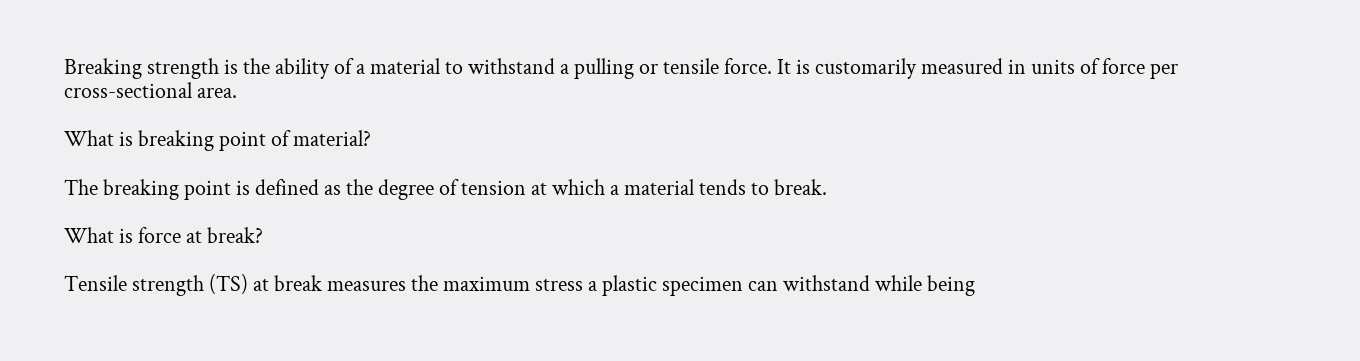Breaking strength is the ability of a material to withstand a pulling or tensile force. It is customarily measured in units of force per cross-sectional area.

What is breaking point of material?

The breaking point is defined as the degree of tension at which a material tends to break.

What is force at break?

Tensile strength (TS) at break measures the maximum stress a plastic specimen can withstand while being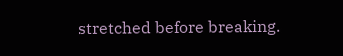stretched before breaking.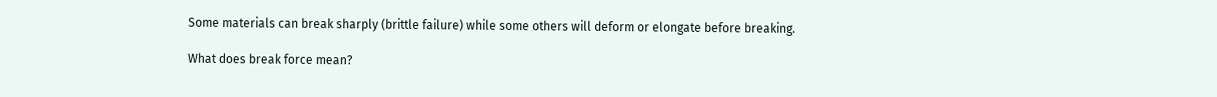Some materials can break sharply (brittle failure) while some others will deform or elongate before breaking.

What does break force mean?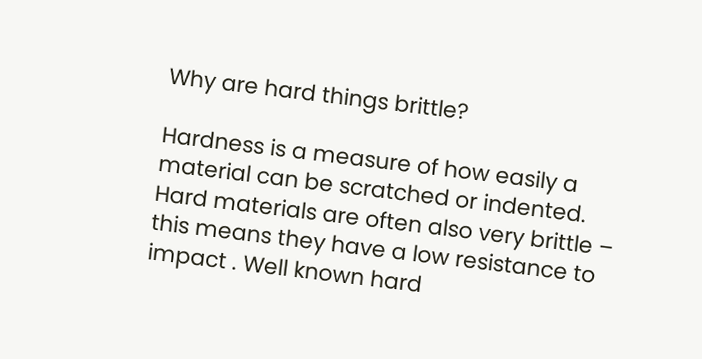Why are hard things brittle?

Hardness is a measure of how easily a material can be scratched or indented. Hard materials are often also very brittle – this means they have a low resistance to impact . Well known hard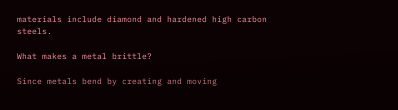materials include diamond and hardened high carbon steels.

What makes a metal brittle?

Since metals bend by creating and moving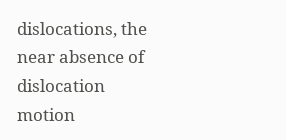dislocations, the near absence of dislocation motion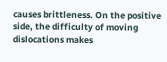causes brittleness. On the positive side, the difficulty of moving dislocations makes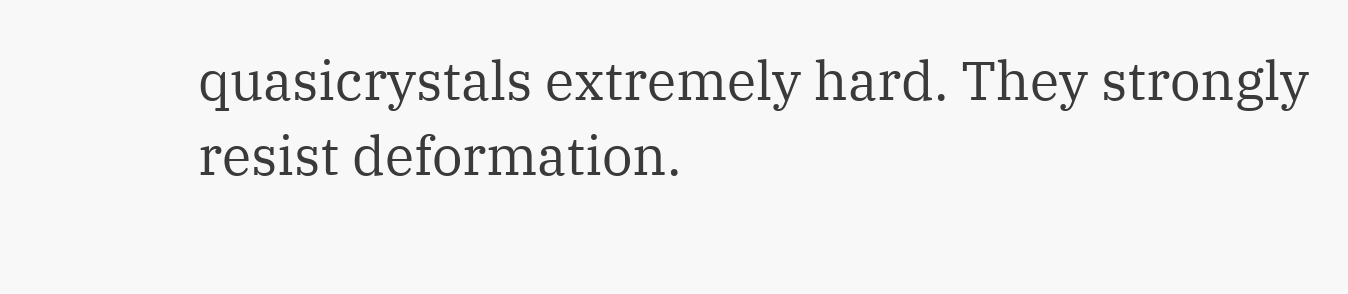quasicrystals extremely hard. They strongly resist deformation.